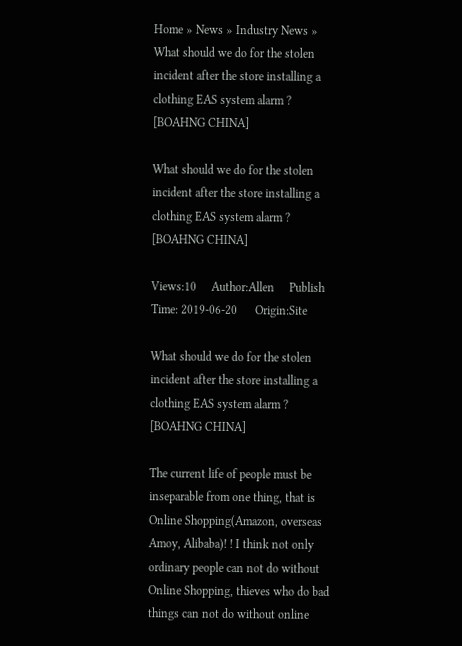Home » News » Industry News » What should we do for the stolen incident after the store installing a clothing EAS system alarm ? [BOAHNG CHINA]

What should we do for the stolen incident after the store installing a clothing EAS system alarm ? [BOAHNG CHINA]

Views:10     Author:Allen     Publish Time: 2019-06-20      Origin:Site

What should we do for the stolen incident after the store installing a clothing EAS system alarm ? [BOAHNG CHINA]

The current life of people must be inseparable from one thing, that is Online Shopping(Amazon, overseas Amoy, Alibaba)! ! I think not only ordinary people can not do without Online Shopping, thieves who do bad things can not do without online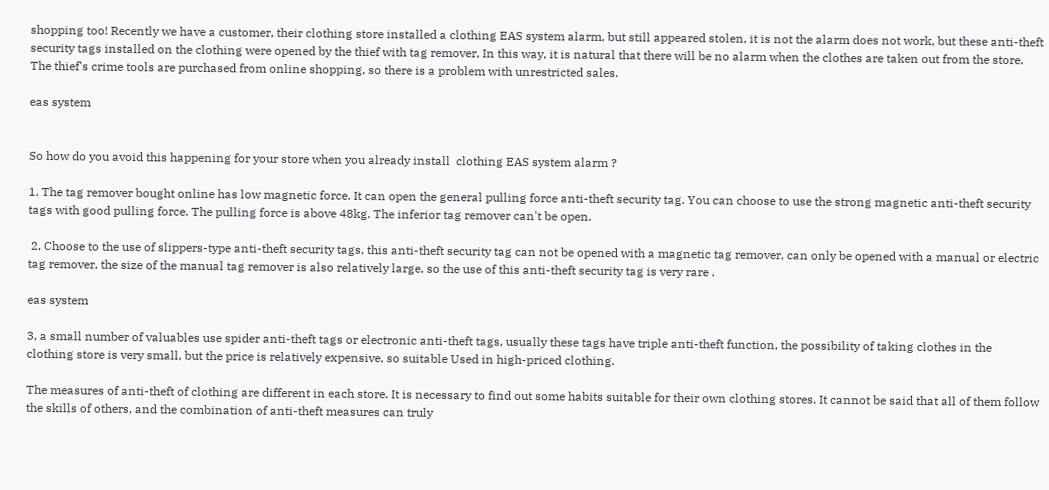shopping too! Recently we have a customer, their clothing store installed a clothing EAS system alarm, but still appeared stolen, it is not the alarm does not work, but these anti-theft security tags installed on the clothing were opened by the thief with tag remover, In this way, it is natural that there will be no alarm when the clothes are taken out from the store. The thief's crime tools are purchased from online shopping, so there is a problem with unrestricted sales.

eas system


So how do you avoid this happening for your store when you already install  clothing EAS system alarm ?

1. The tag remover bought online has low magnetic force. It can open the general pulling force anti-theft security tag. You can choose to use the strong magnetic anti-theft security tags with good pulling force. The pulling force is above 48kg. The inferior tag remover can't be open.

 2, Choose to the use of slippers-type anti-theft security tags, this anti-theft security tag can not be opened with a magnetic tag remover, can only be opened with a manual or electric tag remover, the size of the manual tag remover is also relatively large, so the use of this anti-theft security tag is very rare .

eas system

3, a small number of valuables use spider anti-theft tags or electronic anti-theft tags, usually these tags have triple anti-theft function, the possibility of taking clothes in the clothing store is very small, but the price is relatively expensive, so suitable Used in high-priced clothing.

The measures of anti-theft of clothing are different in each store. It is necessary to find out some habits suitable for their own clothing stores. It cannot be said that all of them follow the skills of others, and the combination of anti-theft measures can truly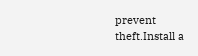prevent theft.Install a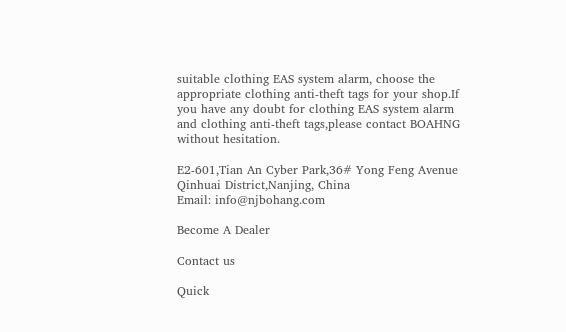suitable clothing EAS system alarm, choose the appropriate clothing anti-theft tags for your shop.If you have any doubt for clothing EAS system alarm and clothing anti-theft tags,please contact BOAHNG without hesitation.

E2-601,Tian An Cyber Park,36# Yong Feng Avenue Qinhuai District,Nanjing, China
Email: info@njbohang.com

Become A Dealer

Contact us

Quick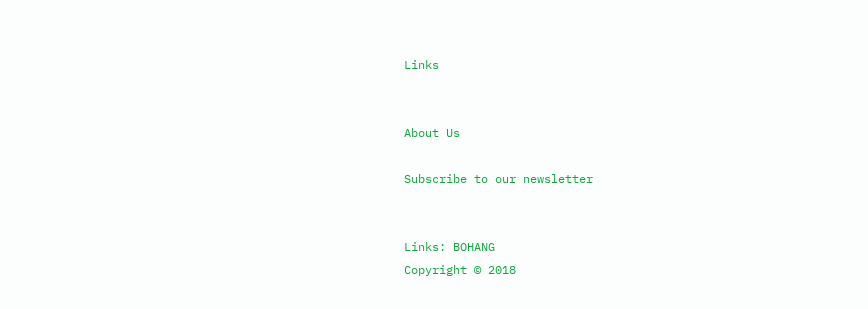Links


About Us

Subscribe to our newsletter


Links: BOHANG
Copyright © 2018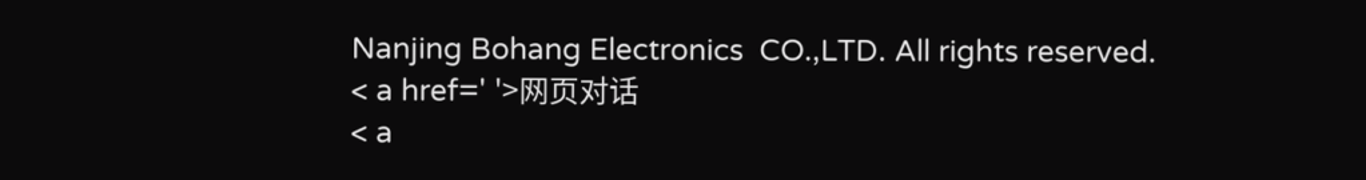Nanjing Bohang Electronics  CO.,LTD. All rights reserved.
< a href=' '>网页对话
< a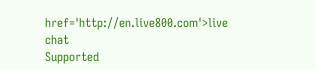href='http://en.live800.com'>live chat
Supported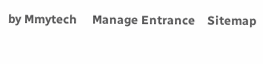by Mmytech     Manage Entrance    Sitemap